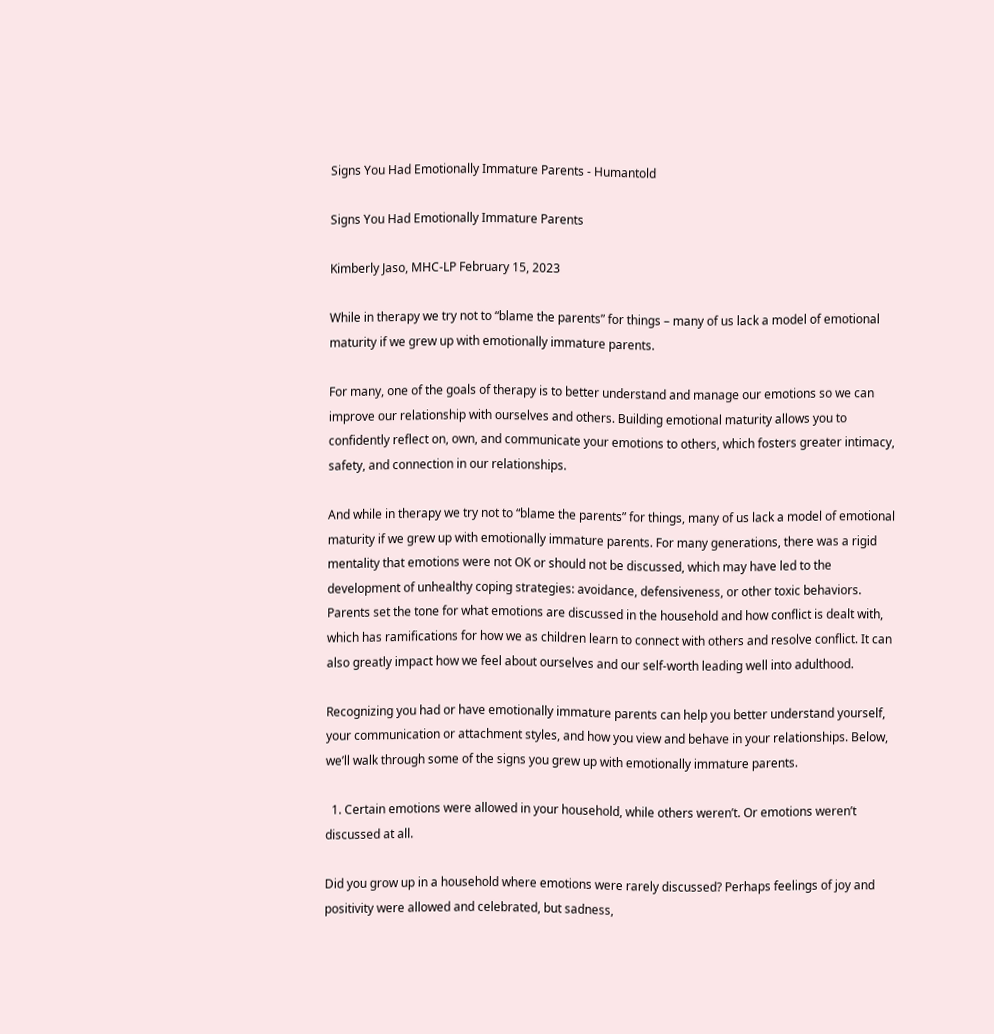Signs You Had Emotionally Immature Parents - Humantold

Signs You Had Emotionally Immature Parents

Kimberly Jaso, MHC-LP February 15, 2023

While in therapy we try not to “blame the parents” for things – many of us lack a model of emotional maturity if we grew up with emotionally immature parents.

For many, one of the goals of therapy is to better understand and manage our emotions so we can improve our relationship with ourselves and others. Building emotional maturity allows you to confidently reflect on, own, and communicate your emotions to others, which fosters greater intimacy, safety, and connection in our relationships.

And while in therapy we try not to “blame the parents” for things, many of us lack a model of emotional maturity if we grew up with emotionally immature parents. For many generations, there was a rigid mentality that emotions were not OK or should not be discussed, which may have led to the development of unhealthy coping strategies: avoidance, defensiveness, or other toxic behaviors. Parents set the tone for what emotions are discussed in the household and how conflict is dealt with, which has ramifications for how we as children learn to connect with others and resolve conflict. It can also greatly impact how we feel about ourselves and our self-worth leading well into adulthood.

Recognizing you had or have emotionally immature parents can help you better understand yourself, your communication or attachment styles, and how you view and behave in your relationships. Below, we’ll walk through some of the signs you grew up with emotionally immature parents.

  1. Certain emotions were allowed in your household, while others weren’t. Or emotions weren’t discussed at all.

Did you grow up in a household where emotions were rarely discussed? Perhaps feelings of joy and positivity were allowed and celebrated, but sadness,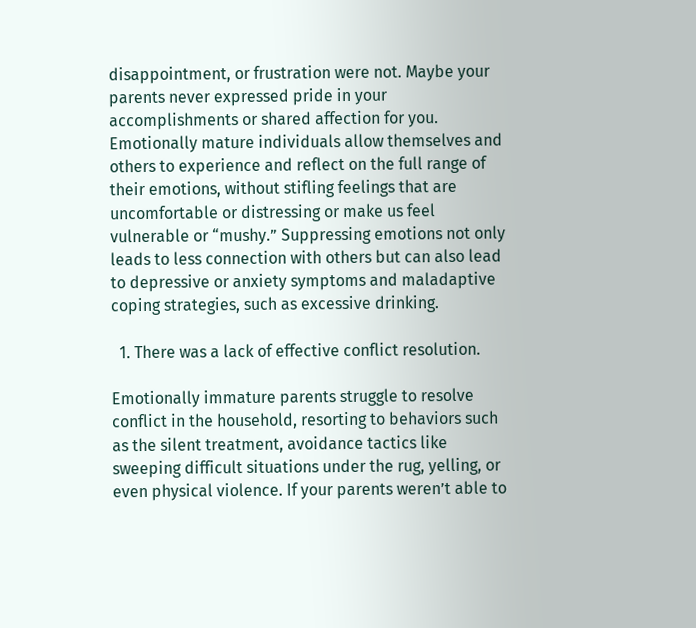disappointment, or frustration were not. Maybe your parents never expressed pride in your accomplishments or shared affection for you. Emotionally mature individuals allow themselves and others to experience and reflect on the full range of their emotions, without stifling feelings that are uncomfortable or distressing or make us feel vulnerable or “mushy.” Suppressing emotions not only leads to less connection with others but can also lead to depressive or anxiety symptoms and maladaptive coping strategies, such as excessive drinking.

  1. There was a lack of effective conflict resolution.

Emotionally immature parents struggle to resolve conflict in the household, resorting to behaviors such as the silent treatment, avoidance tactics like sweeping difficult situations under the rug, yelling, or even physical violence. If your parents weren’t able to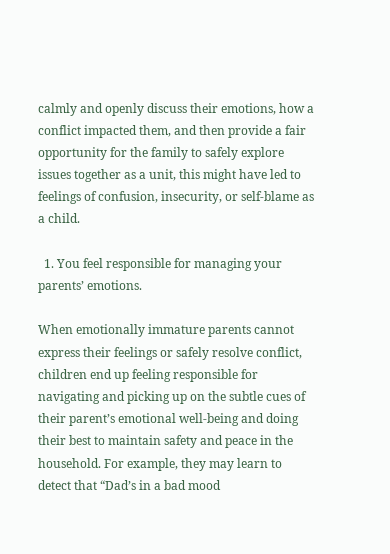calmly and openly discuss their emotions, how a conflict impacted them, and then provide a fair opportunity for the family to safely explore issues together as a unit, this might have led to feelings of confusion, insecurity, or self-blame as a child.

  1. You feel responsible for managing your parents’ emotions.

When emotionally immature parents cannot express their feelings or safely resolve conflict, children end up feeling responsible for navigating and picking up on the subtle cues of their parent’s emotional well-being and doing their best to maintain safety and peace in the household. For example, they may learn to detect that “Dad’s in a bad mood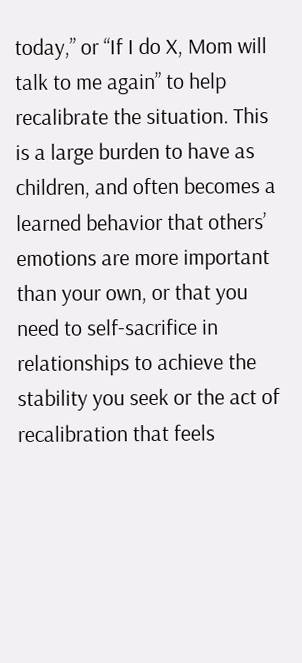today,” or “If I do X, Mom will talk to me again” to help recalibrate the situation. This is a large burden to have as children, and often becomes a learned behavior that others’ emotions are more important than your own, or that you need to self-sacrifice in relationships to achieve the stability you seek or the act of recalibration that feels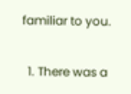familiar to you.

  1. There was a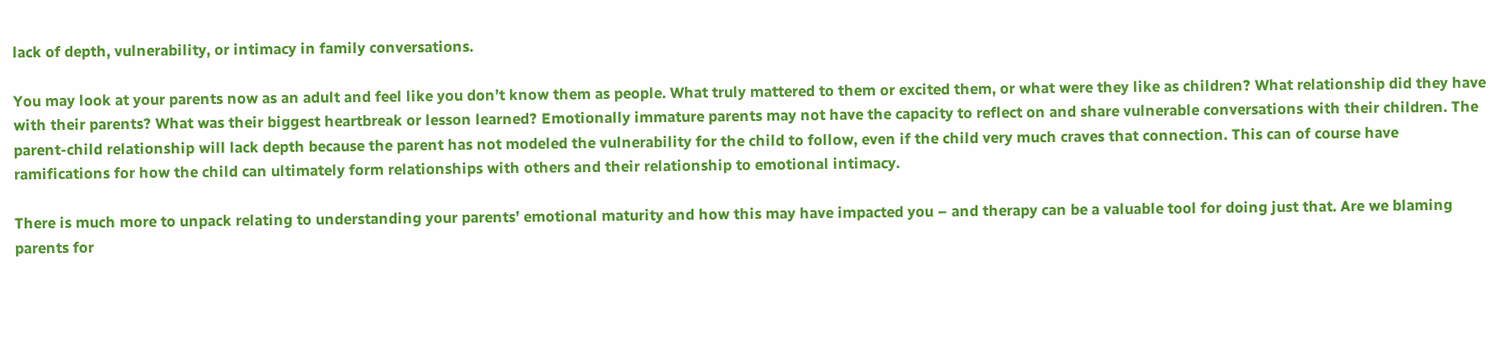lack of depth, vulnerability, or intimacy in family conversations.

You may look at your parents now as an adult and feel like you don’t know them as people. What truly mattered to them or excited them, or what were they like as children? What relationship did they have with their parents? What was their biggest heartbreak or lesson learned? Emotionally immature parents may not have the capacity to reflect on and share vulnerable conversations with their children. The parent-child relationship will lack depth because the parent has not modeled the vulnerability for the child to follow, even if the child very much craves that connection. This can of course have ramifications for how the child can ultimately form relationships with others and their relationship to emotional intimacy.

There is much more to unpack relating to understanding your parents’ emotional maturity and how this may have impacted you – and therapy can be a valuable tool for doing just that. Are we blaming parents for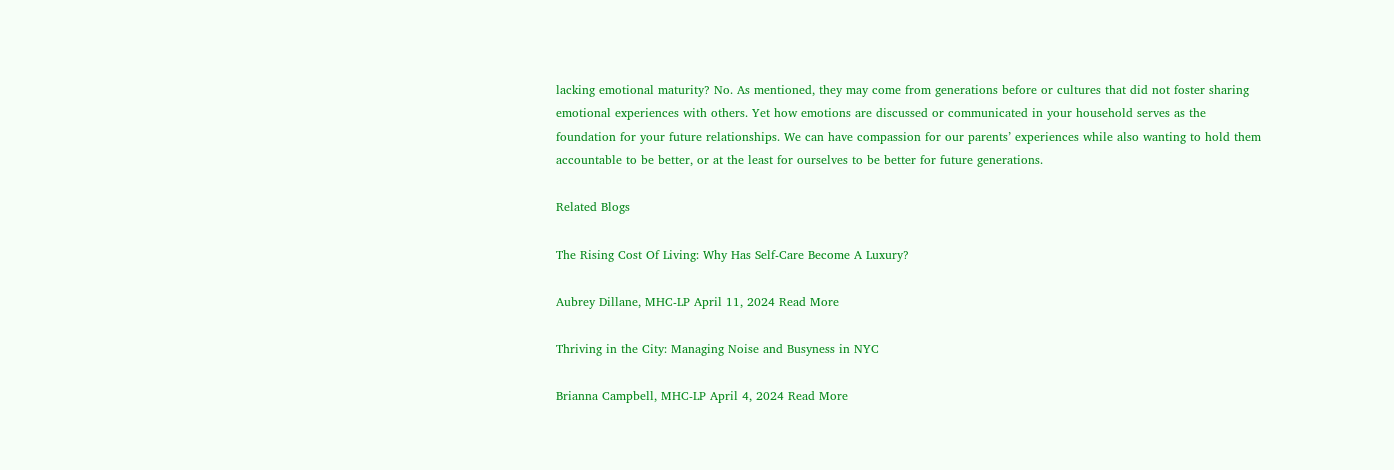lacking emotional maturity? No. As mentioned, they may come from generations before or cultures that did not foster sharing emotional experiences with others. Yet how emotions are discussed or communicated in your household serves as the foundation for your future relationships. We can have compassion for our parents’ experiences while also wanting to hold them accountable to be better, or at the least for ourselves to be better for future generations.

Related Blogs

The Rising Cost Of Living: Why Has Self-Care Become A Luxury?

Aubrey Dillane, MHC-LP April 11, 2024 Read More

Thriving in the City: Managing Noise and Busyness in NYC

Brianna Campbell, MHC-LP April 4, 2024 Read More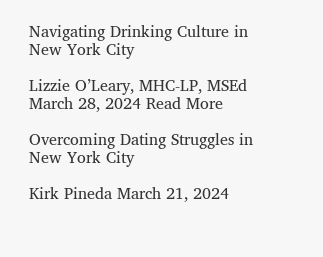Navigating Drinking Culture in New York City

Lizzie O’Leary, MHC-LP, MSEd March 28, 2024 Read More

Overcoming Dating Struggles in New York City

Kirk Pineda March 21, 2024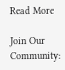Read More

Join Our Community: